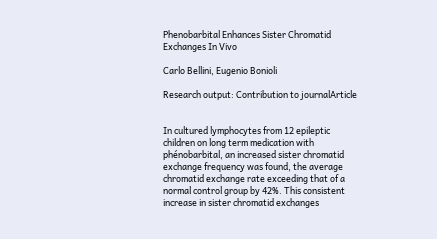Phenobarbital Enhances Sister Chromatid Exchanges In Vivo

Carlo Bellini, Eugenio Bonioli

Research output: Contribution to journalArticle


In cultured lymphocytes from 12 epileptic children on long term medication with phénobarbital, an increased sister chromatid exchange frequency was found, the average chromatid exchange rate exceeding that of a normal control group by 42%. This consistent increase in sister chromatid exchanges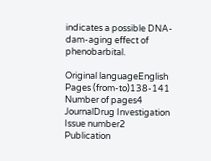indicates a possible DNA-dam-aging effect of phenobarbital.

Original languageEnglish
Pages (from-to)138-141
Number of pages4
JournalDrug Investigation
Issue number2
Publication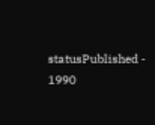statusPublished - 1990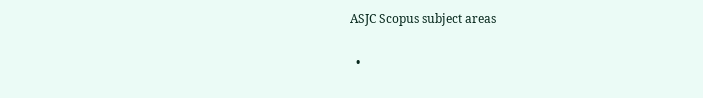ASJC Scopus subject areas

  •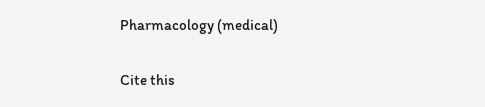Pharmacology (medical)

Cite this